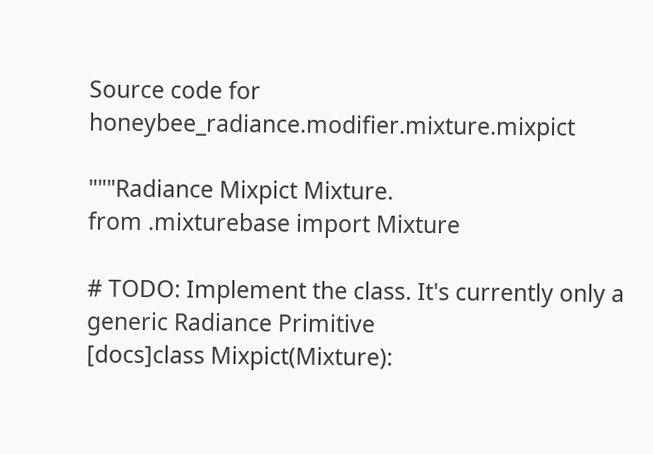Source code for honeybee_radiance.modifier.mixture.mixpict

"""Radiance Mixpict Mixture.
from .mixturebase import Mixture

# TODO: Implement the class. It's currently only a generic Radiance Primitive
[docs]class Mixpict(Mixture):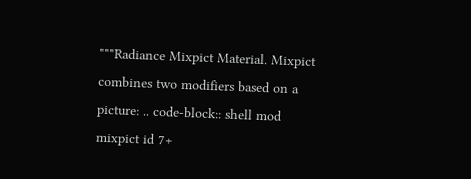"""Radiance Mixpict Material. Mixpict combines two modifiers based on a picture: .. code-block:: shell mod mixpict id 7+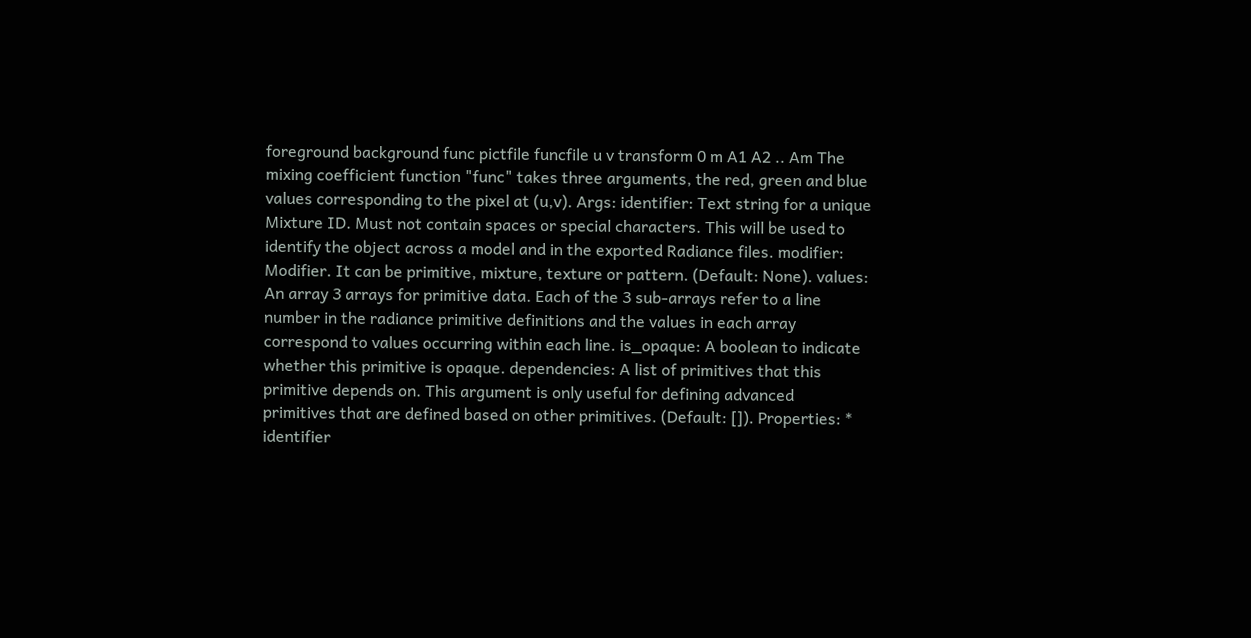foreground background func pictfile funcfile u v transform 0 m A1 A2 .. Am The mixing coefficient function "func" takes three arguments, the red, green and blue values corresponding to the pixel at (u,v). Args: identifier: Text string for a unique Mixture ID. Must not contain spaces or special characters. This will be used to identify the object across a model and in the exported Radiance files. modifier: Modifier. It can be primitive, mixture, texture or pattern. (Default: None). values: An array 3 arrays for primitive data. Each of the 3 sub-arrays refer to a line number in the radiance primitive definitions and the values in each array correspond to values occurring within each line. is_opaque: A boolean to indicate whether this primitive is opaque. dependencies: A list of primitives that this primitive depends on. This argument is only useful for defining advanced primitives that are defined based on other primitives. (Default: []). Properties: * identifier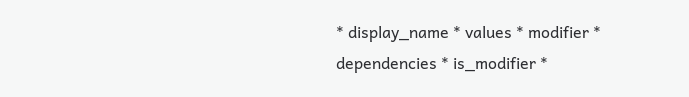* display_name * values * modifier * dependencies * is_modifier *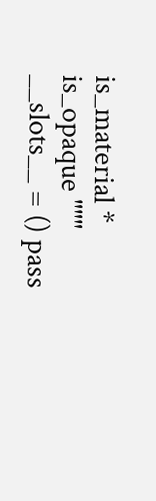is_material * is_opaque """ __slots__ = () pass